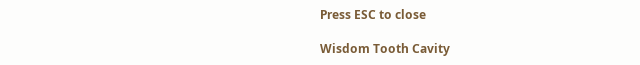Press ESC to close

Wisdom Tooth Cavity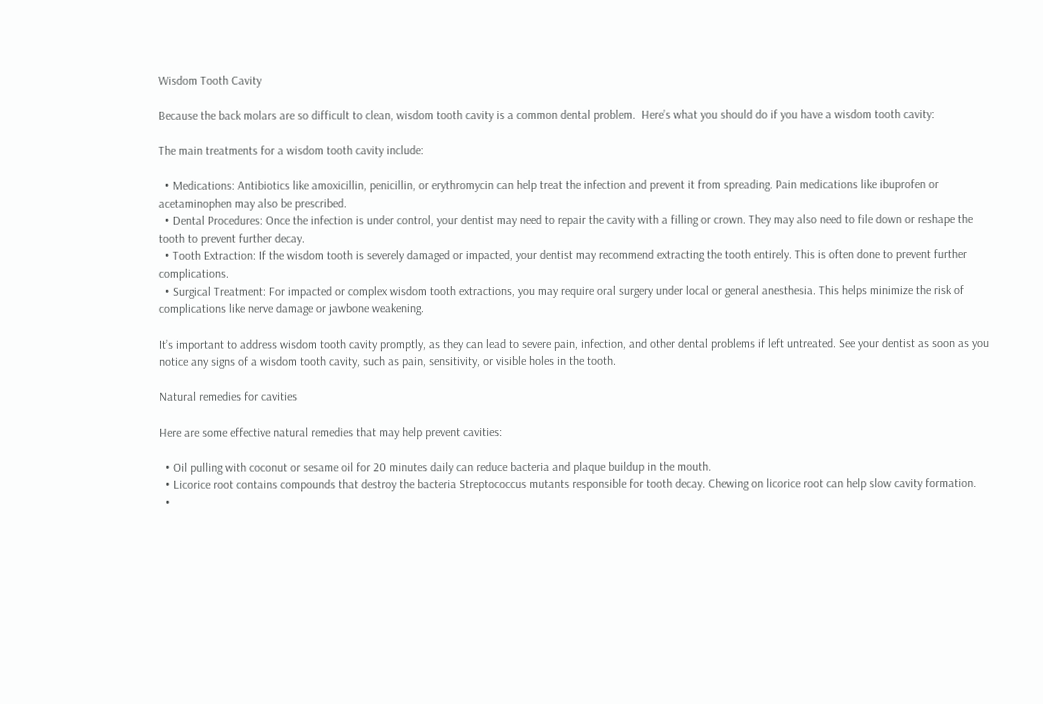Wisdom Tooth Cavity

Because the back molars are so difficult to clean, wisdom tooth cavity is a common dental problem.  Here’s what you should do if you have a wisdom tooth cavity:

The main treatments for a wisdom tooth cavity include:

  • Medications: Antibiotics like amoxicillin, penicillin, or erythromycin can help treat the infection and prevent it from spreading. Pain medications like ibuprofen or acetaminophen may also be prescribed.
  • Dental Procedures: Once the infection is under control, your dentist may need to repair the cavity with a filling or crown. They may also need to file down or reshape the tooth to prevent further decay.
  • Tooth Extraction: If the wisdom tooth is severely damaged or impacted, your dentist may recommend extracting the tooth entirely. This is often done to prevent further complications.
  • Surgical Treatment: For impacted or complex wisdom tooth extractions, you may require oral surgery under local or general anesthesia. This helps minimize the risk of complications like nerve damage or jawbone weakening.

It’s important to address wisdom tooth cavity promptly, as they can lead to severe pain, infection, and other dental problems if left untreated. See your dentist as soon as you notice any signs of a wisdom tooth cavity, such as pain, sensitivity, or visible holes in the tooth.

Natural remedies for cavities

Here are some effective natural remedies that may help prevent cavities:

  • Oil pulling with coconut or sesame oil for 20 minutes daily can reduce bacteria and plaque buildup in the mouth.
  • Licorice root contains compounds that destroy the bacteria Streptococcus mutants responsible for tooth decay. Chewing on licorice root can help slow cavity formation.
  •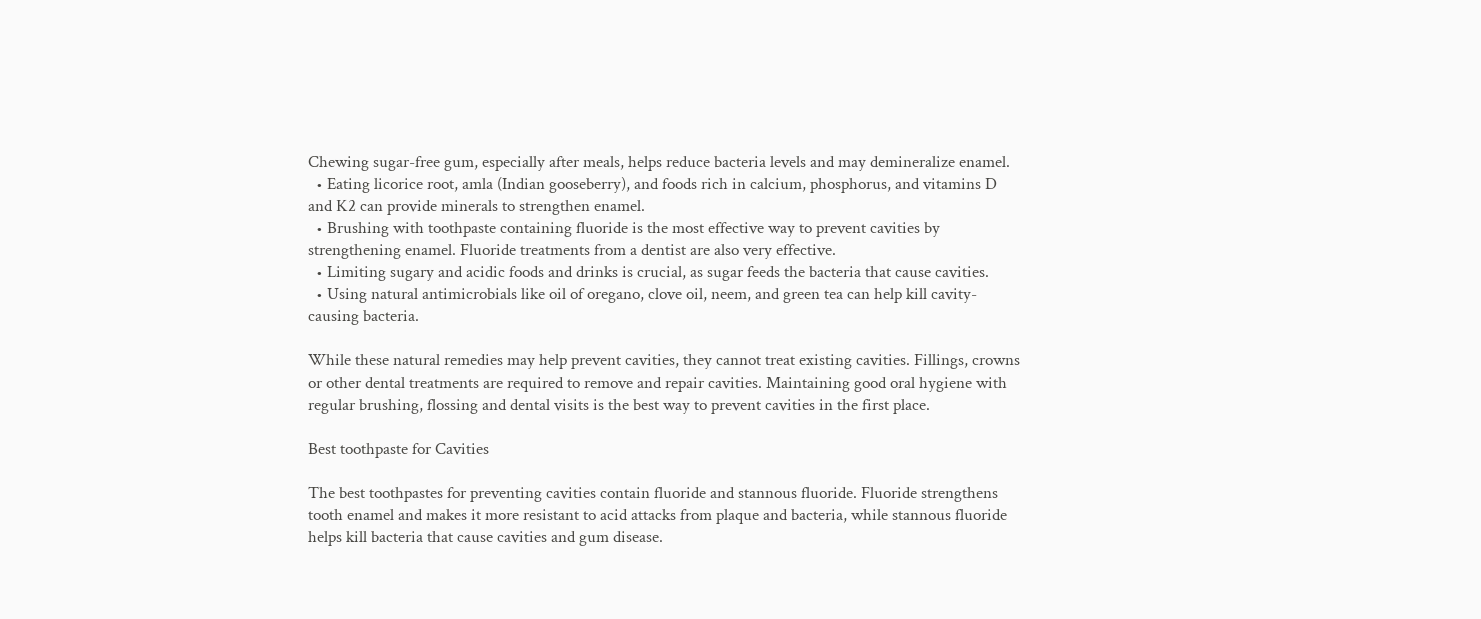Chewing sugar-free gum, especially after meals, helps reduce bacteria levels and may demineralize enamel.
  • Eating licorice root, amla (Indian gooseberry), and foods rich in calcium, phosphorus, and vitamins D and K2 can provide minerals to strengthen enamel.
  • Brushing with toothpaste containing fluoride is the most effective way to prevent cavities by strengthening enamel. Fluoride treatments from a dentist are also very effective.
  • Limiting sugary and acidic foods and drinks is crucial, as sugar feeds the bacteria that cause cavities.
  • Using natural antimicrobials like oil of oregano, clove oil, neem, and green tea can help kill cavity-causing bacteria.

While these natural remedies may help prevent cavities, they cannot treat existing cavities. Fillings, crowns or other dental treatments are required to remove and repair cavities. Maintaining good oral hygiene with regular brushing, flossing and dental visits is the best way to prevent cavities in the first place.

Best toothpaste for Cavities

The best toothpastes for preventing cavities contain fluoride and stannous fluoride. Fluoride strengthens tooth enamel and makes it more resistant to acid attacks from plaque and bacteria, while stannous fluoride helps kill bacteria that cause cavities and gum disease.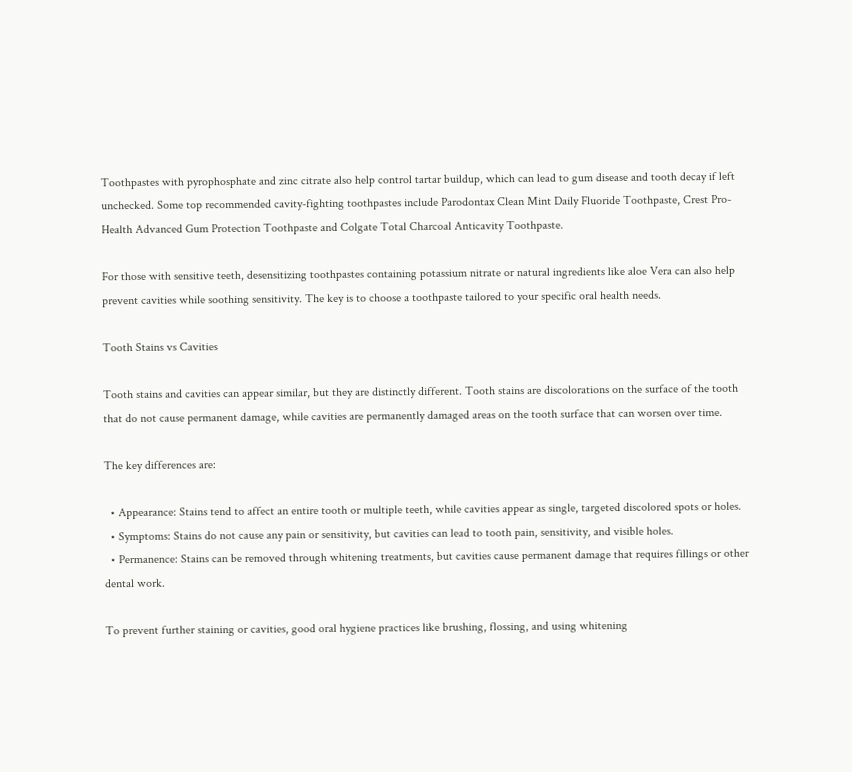Toothpastes with pyrophosphate and zinc citrate also help control tartar buildup, which can lead to gum disease and tooth decay if left unchecked. Some top recommended cavity-fighting toothpastes include Parodontax Clean Mint Daily Fluoride Toothpaste, Crest Pro-Health Advanced Gum Protection Toothpaste and Colgate Total Charcoal Anticavity Toothpaste.

For those with sensitive teeth, desensitizing toothpastes containing potassium nitrate or natural ingredients like aloe Vera can also help prevent cavities while soothing sensitivity. The key is to choose a toothpaste tailored to your specific oral health needs.

Tooth Stains vs Cavities

Tooth stains and cavities can appear similar, but they are distinctly different. Tooth stains are discolorations on the surface of the tooth that do not cause permanent damage, while cavities are permanently damaged areas on the tooth surface that can worsen over time.

The key differences are:

  • Appearance: Stains tend to affect an entire tooth or multiple teeth, while cavities appear as single, targeted discolored spots or holes.
  • Symptoms: Stains do not cause any pain or sensitivity, but cavities can lead to tooth pain, sensitivity, and visible holes.
  • Permanence: Stains can be removed through whitening treatments, but cavities cause permanent damage that requires fillings or other dental work.

To prevent further staining or cavities, good oral hygiene practices like brushing, flossing, and using whitening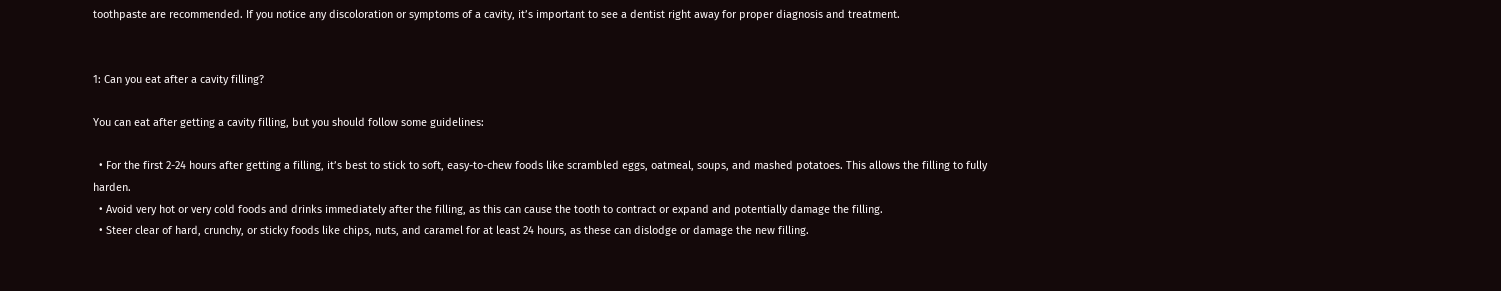toothpaste are recommended. If you notice any discoloration or symptoms of a cavity, it’s important to see a dentist right away for proper diagnosis and treatment.


1: Can you eat after a cavity filling?

You can eat after getting a cavity filling, but you should follow some guidelines:

  • For the first 2-24 hours after getting a filling, it’s best to stick to soft, easy-to-chew foods like scrambled eggs, oatmeal, soups, and mashed potatoes. This allows the filling to fully harden.
  • Avoid very hot or very cold foods and drinks immediately after the filling, as this can cause the tooth to contract or expand and potentially damage the filling.
  • Steer clear of hard, crunchy, or sticky foods like chips, nuts, and caramel for at least 24 hours, as these can dislodge or damage the new filling.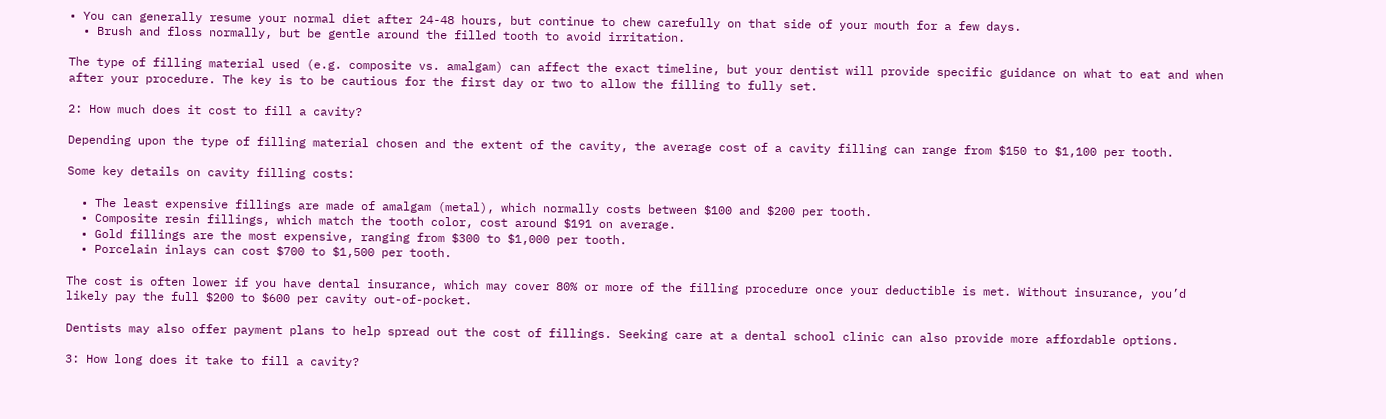• You can generally resume your normal diet after 24-48 hours, but continue to chew carefully on that side of your mouth for a few days.
  • Brush and floss normally, but be gentle around the filled tooth to avoid irritation.

The type of filling material used (e.g. composite vs. amalgam) can affect the exact timeline, but your dentist will provide specific guidance on what to eat and when after your procedure. The key is to be cautious for the first day or two to allow the filling to fully set.

2: How much does it cost to fill a cavity?

Depending upon the type of filling material chosen and the extent of the cavity, the average cost of a cavity filling can range from $150 to $1,100 per tooth.

Some key details on cavity filling costs:

  • The least expensive fillings are made of amalgam (metal), which normally costs between $100 and $200 per tooth.
  • Composite resin fillings, which match the tooth color, cost around $191 on average.
  • Gold fillings are the most expensive, ranging from $300 to $1,000 per tooth.
  • Porcelain inlays can cost $700 to $1,500 per tooth.

The cost is often lower if you have dental insurance, which may cover 80% or more of the filling procedure once your deductible is met. Without insurance, you’d likely pay the full $200 to $600 per cavity out-of-pocket.

Dentists may also offer payment plans to help spread out the cost of fillings. Seeking care at a dental school clinic can also provide more affordable options.

3: How long does it take to fill a cavity?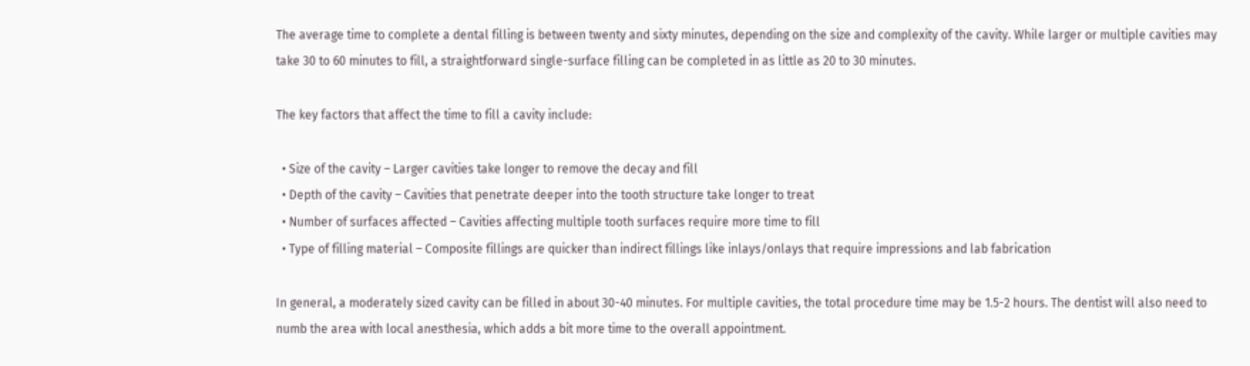The average time to complete a dental filling is between twenty and sixty minutes, depending on the size and complexity of the cavity. While larger or multiple cavities may take 30 to 60 minutes to fill, a straightforward single-surface filling can be completed in as little as 20 to 30 minutes.

The key factors that affect the time to fill a cavity include:

  • Size of the cavity – Larger cavities take longer to remove the decay and fill
  • Depth of the cavity – Cavities that penetrate deeper into the tooth structure take longer to treat
  • Number of surfaces affected – Cavities affecting multiple tooth surfaces require more time to fill
  • Type of filling material – Composite fillings are quicker than indirect fillings like inlays/onlays that require impressions and lab fabrication

In general, a moderately sized cavity can be filled in about 30-40 minutes. For multiple cavities, the total procedure time may be 1.5-2 hours. The dentist will also need to numb the area with local anesthesia, which adds a bit more time to the overall appointment.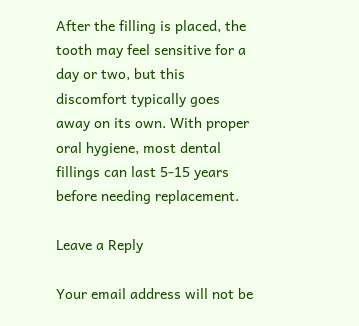After the filling is placed, the tooth may feel sensitive for a day or two, but this discomfort typically goes away on its own. With proper oral hygiene, most dental fillings can last 5-15 years before needing replacement.

Leave a Reply

Your email address will not be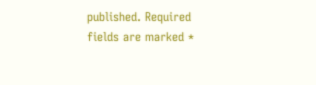published. Required fields are marked *